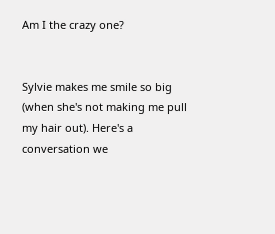Am I the crazy one?


Sylvie makes me smile so big (when she's not making me pull my hair out). Here's a conversation we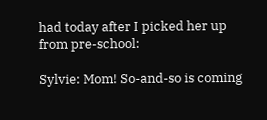had today after I picked her up from pre-school:

Sylvie: Mom! So-and-so is coming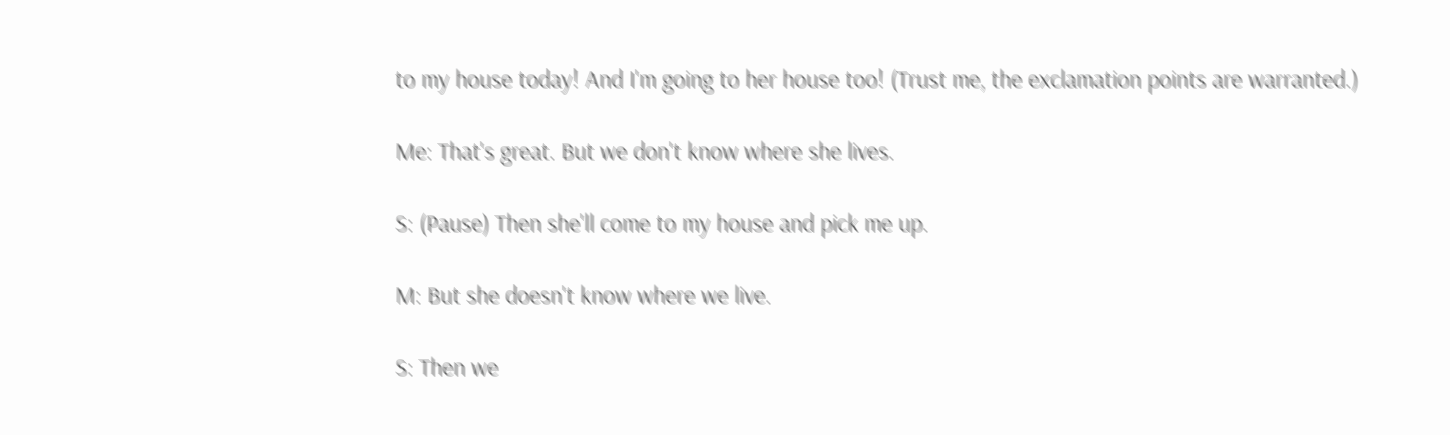to my house today! And I'm going to her house too! (Trust me, the exclamation points are warranted.)

Me: That's great. But we don't know where she lives.

S: (Pause) Then she'll come to my house and pick me up.

M: But she doesn't know where we live.

S: Then we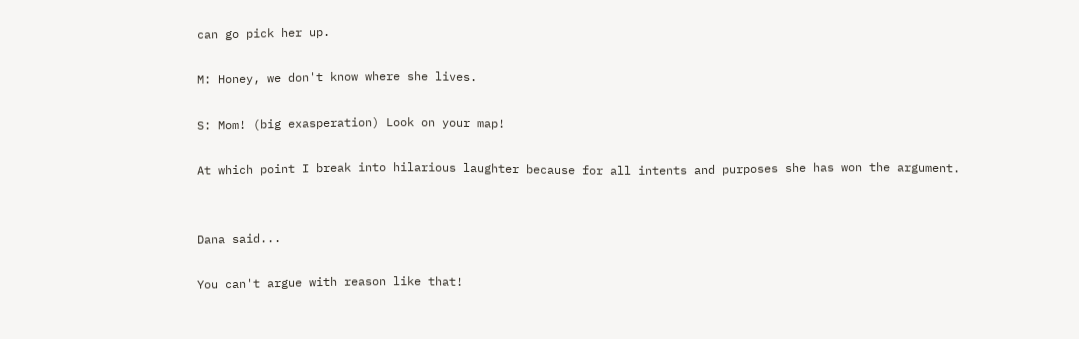can go pick her up.

M: Honey, we don't know where she lives.

S: Mom! (big exasperation) Look on your map!

At which point I break into hilarious laughter because for all intents and purposes she has won the argument.


Dana said...

You can't argue with reason like that!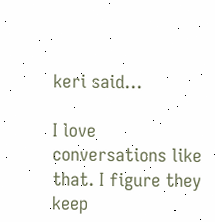keri said...

I love conversations like that. I figure they keep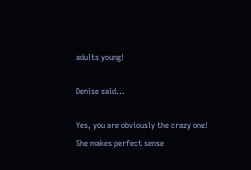adults young!

Denise said...

Yes, you are obviously the crazy one! She makes perfect sense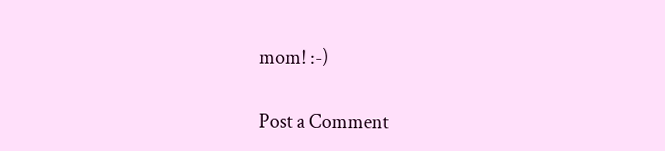mom! :-)

Post a Comment